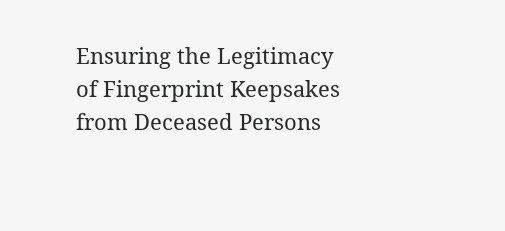Ensuring the Legitimacy of Fingerprint Keepsakes from Deceased Persons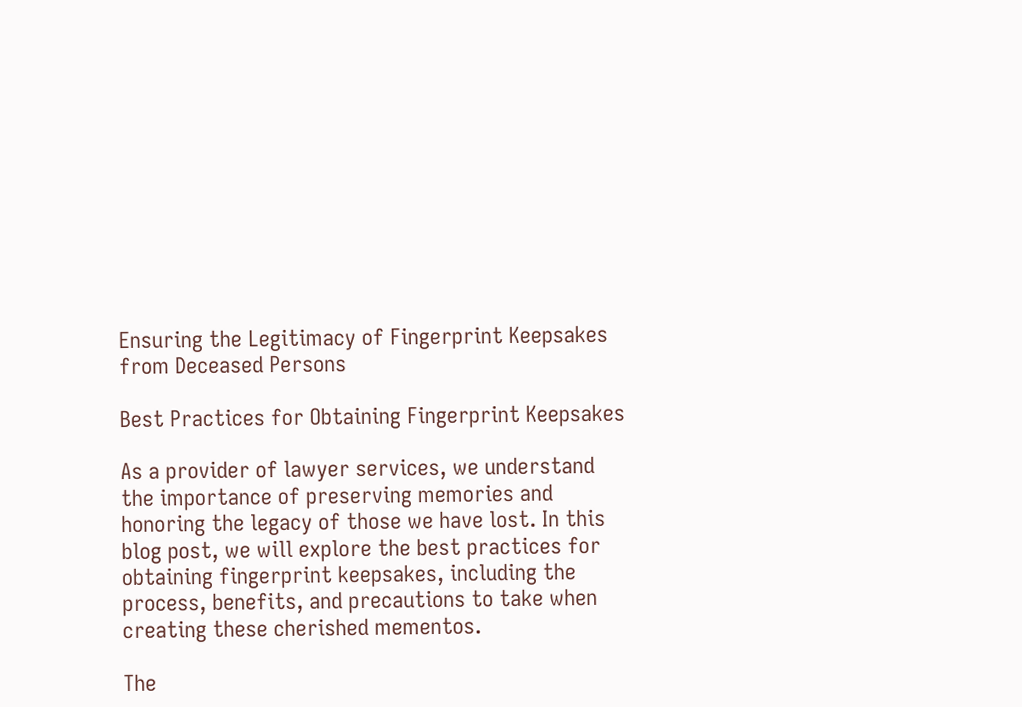Ensuring the Legitimacy of Fingerprint Keepsakes from Deceased Persons

Best Practices for Obtaining Fingerprint Keepsakes

As a provider of lawyer services, we understand the importance of preserving memories and honoring the legacy of those we have lost. In this blog post, we will explore the best practices for obtaining fingerprint keepsakes, including the process, benefits, and precautions to take when creating these cherished mementos.

The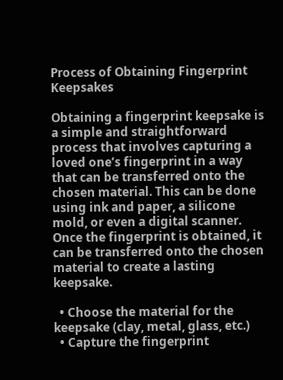Process of Obtaining Fingerprint Keepsakes

Obtaining a fingerprint keepsake is a simple and straightforward process that involves capturing a loved one’s fingerprint in a way that can be transferred onto the chosen material. This can be done using ink and paper, a silicone mold, or even a digital scanner. Once the fingerprint is obtained, it can be transferred onto the chosen material to create a lasting keepsake.

  • Choose the material for the keepsake (clay, metal, glass, etc.)
  • Capture the fingerprint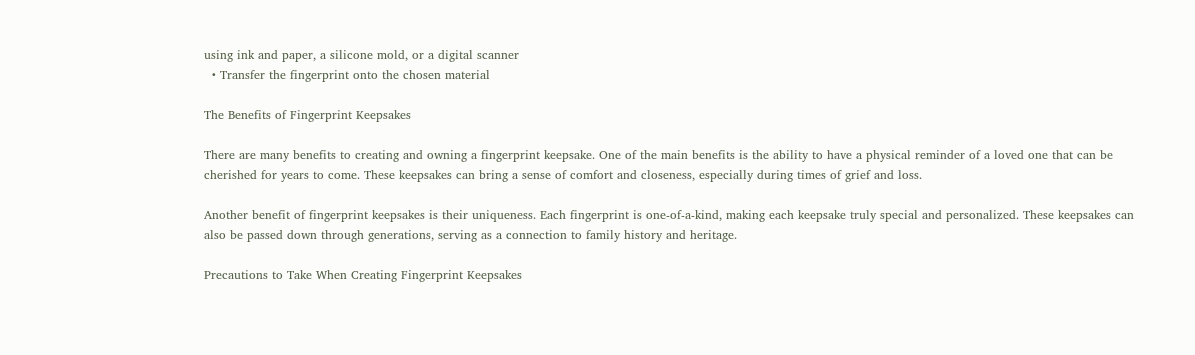using ink and paper, a silicone mold, or a digital scanner
  • Transfer the fingerprint onto the chosen material

The Benefits of Fingerprint Keepsakes

There are many benefits to creating and owning a fingerprint keepsake. One of the main benefits is the ability to have a physical reminder of a loved one that can be cherished for years to come. These keepsakes can bring a sense of comfort and closeness, especially during times of grief and loss.

Another benefit of fingerprint keepsakes is their uniqueness. Each fingerprint is one-of-a-kind, making each keepsake truly special and personalized. These keepsakes can also be passed down through generations, serving as a connection to family history and heritage.

Precautions to Take When Creating Fingerprint Keepsakes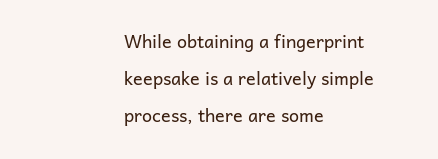While obtaining a fingerprint keepsake is a relatively simple process, there are some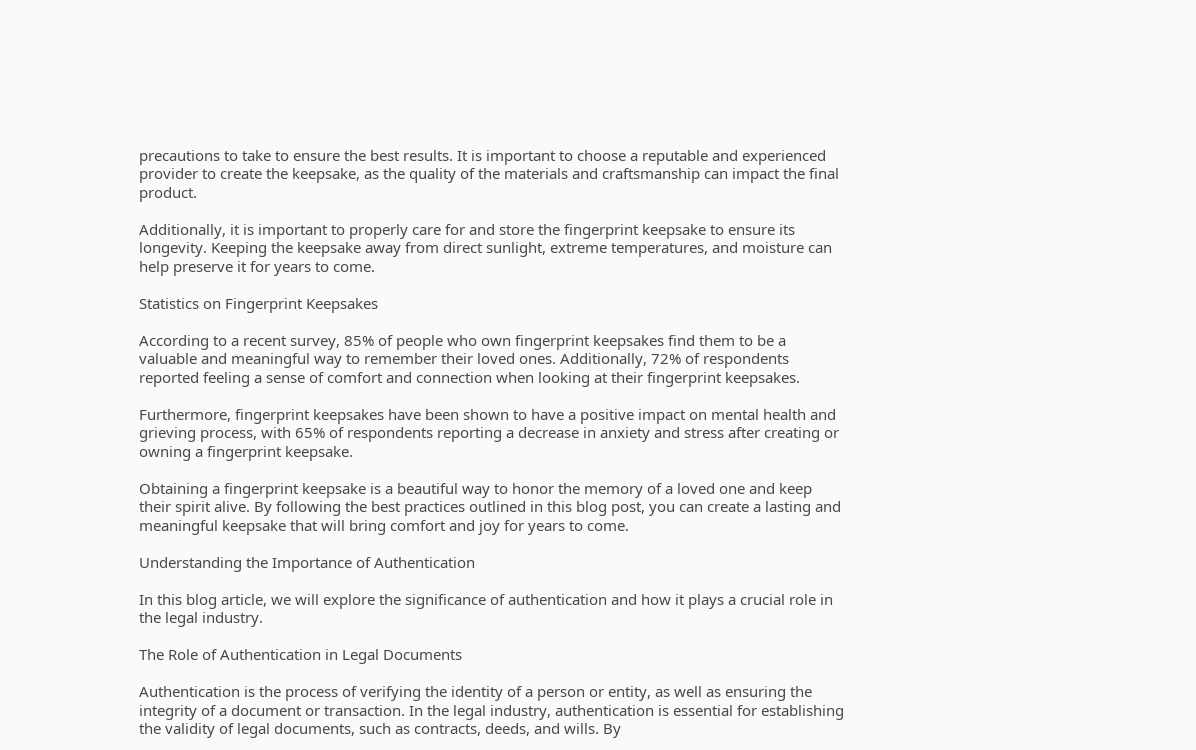precautions to take to ensure the best results. It is important to choose a reputable and experienced provider to create the keepsake, as the quality of the materials and craftsmanship can impact the final product.

Additionally, it is important to properly care for and store the fingerprint keepsake to ensure its longevity. Keeping the keepsake away from direct sunlight, extreme temperatures, and moisture can help preserve it for years to come.

Statistics on Fingerprint Keepsakes

According to a recent survey, 85% of people who own fingerprint keepsakes find them to be a valuable and meaningful way to remember their loved ones. Additionally, 72% of respondents reported feeling a sense of comfort and connection when looking at their fingerprint keepsakes.

Furthermore, fingerprint keepsakes have been shown to have a positive impact on mental health and grieving process, with 65% of respondents reporting a decrease in anxiety and stress after creating or owning a fingerprint keepsake.

Obtaining a fingerprint keepsake is a beautiful way to honor the memory of a loved one and keep their spirit alive. By following the best practices outlined in this blog post, you can create a lasting and meaningful keepsake that will bring comfort and joy for years to come.

Understanding the Importance of Authentication

In this blog article, we will explore the significance of authentication and how it plays a crucial role in the legal industry.

The Role of Authentication in Legal Documents

Authentication is the process of verifying the identity of a person or entity, as well as ensuring the integrity of a document or transaction. In the legal industry, authentication is essential for establishing the validity of legal documents, such as contracts, deeds, and wills. By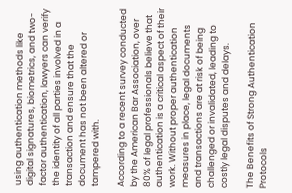using authentication methods like digital signatures, biometrics, and two-factor authentication, lawyers can verify the identity of all parties involved in a transaction and ensure that the document has not been altered or tampered with.

According to a recent survey conducted by the American Bar Association, over 80% of legal professionals believe that authentication is a critical aspect of their work. Without proper authentication measures in place, legal documents and transactions are at risk of being challenged or invalidated, leading to costly legal disputes and delays.

The Benefits of Strong Authentication Protocols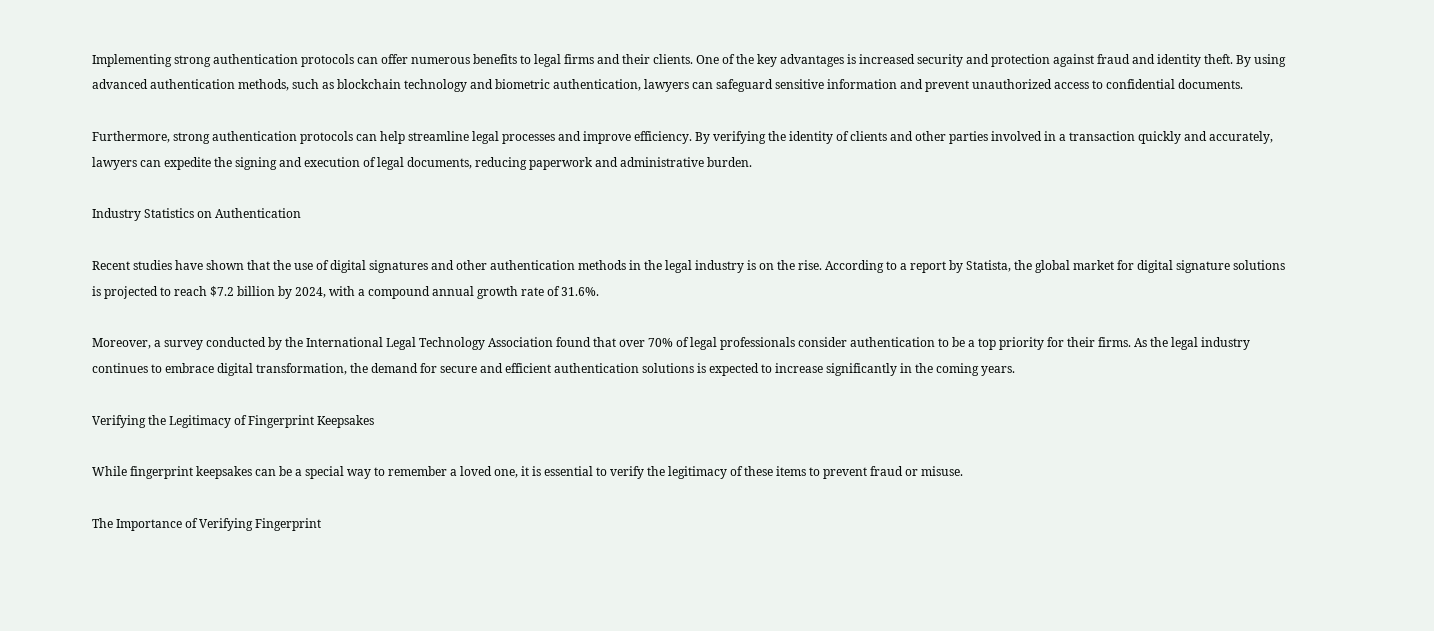Implementing strong authentication protocols can offer numerous benefits to legal firms and their clients. One of the key advantages is increased security and protection against fraud and identity theft. By using advanced authentication methods, such as blockchain technology and biometric authentication, lawyers can safeguard sensitive information and prevent unauthorized access to confidential documents.

Furthermore, strong authentication protocols can help streamline legal processes and improve efficiency. By verifying the identity of clients and other parties involved in a transaction quickly and accurately, lawyers can expedite the signing and execution of legal documents, reducing paperwork and administrative burden.

Industry Statistics on Authentication

Recent studies have shown that the use of digital signatures and other authentication methods in the legal industry is on the rise. According to a report by Statista, the global market for digital signature solutions is projected to reach $7.2 billion by 2024, with a compound annual growth rate of 31.6%.

Moreover, a survey conducted by the International Legal Technology Association found that over 70% of legal professionals consider authentication to be a top priority for their firms. As the legal industry continues to embrace digital transformation, the demand for secure and efficient authentication solutions is expected to increase significantly in the coming years.

Verifying the Legitimacy of Fingerprint Keepsakes

While fingerprint keepsakes can be a special way to remember a loved one, it is essential to verify the legitimacy of these items to prevent fraud or misuse.

The Importance of Verifying Fingerprint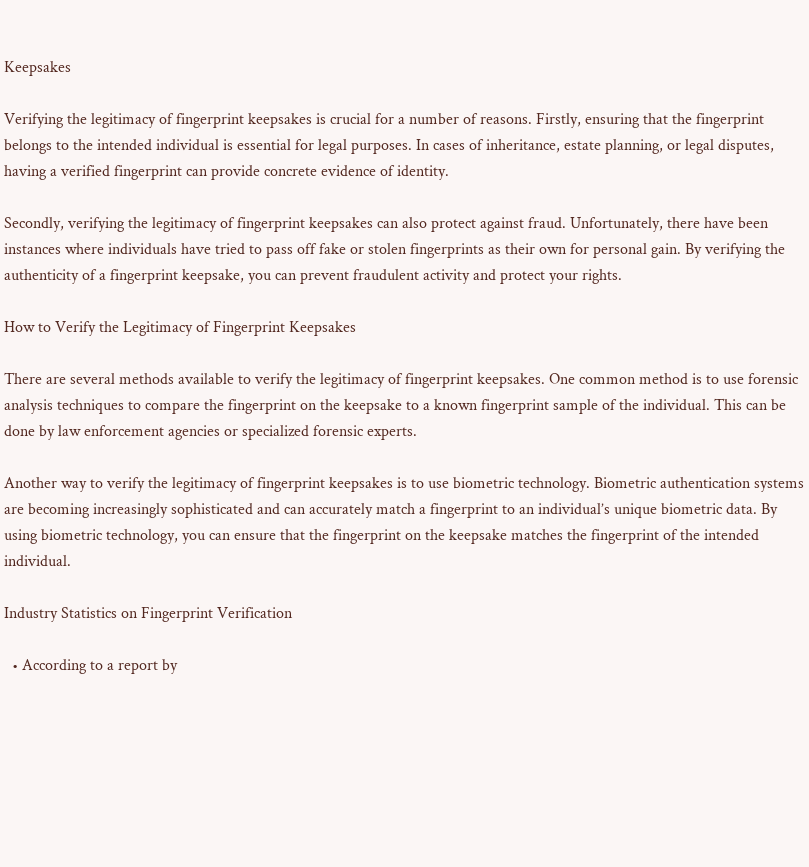Keepsakes

Verifying the legitimacy of fingerprint keepsakes is crucial for a number of reasons. Firstly, ensuring that the fingerprint belongs to the intended individual is essential for legal purposes. In cases of inheritance, estate planning, or legal disputes, having a verified fingerprint can provide concrete evidence of identity.

Secondly, verifying the legitimacy of fingerprint keepsakes can also protect against fraud. Unfortunately, there have been instances where individuals have tried to pass off fake or stolen fingerprints as their own for personal gain. By verifying the authenticity of a fingerprint keepsake, you can prevent fraudulent activity and protect your rights.

How to Verify the Legitimacy of Fingerprint Keepsakes

There are several methods available to verify the legitimacy of fingerprint keepsakes. One common method is to use forensic analysis techniques to compare the fingerprint on the keepsake to a known fingerprint sample of the individual. This can be done by law enforcement agencies or specialized forensic experts.

Another way to verify the legitimacy of fingerprint keepsakes is to use biometric technology. Biometric authentication systems are becoming increasingly sophisticated and can accurately match a fingerprint to an individual’s unique biometric data. By using biometric technology, you can ensure that the fingerprint on the keepsake matches the fingerprint of the intended individual.

Industry Statistics on Fingerprint Verification

  • According to a report by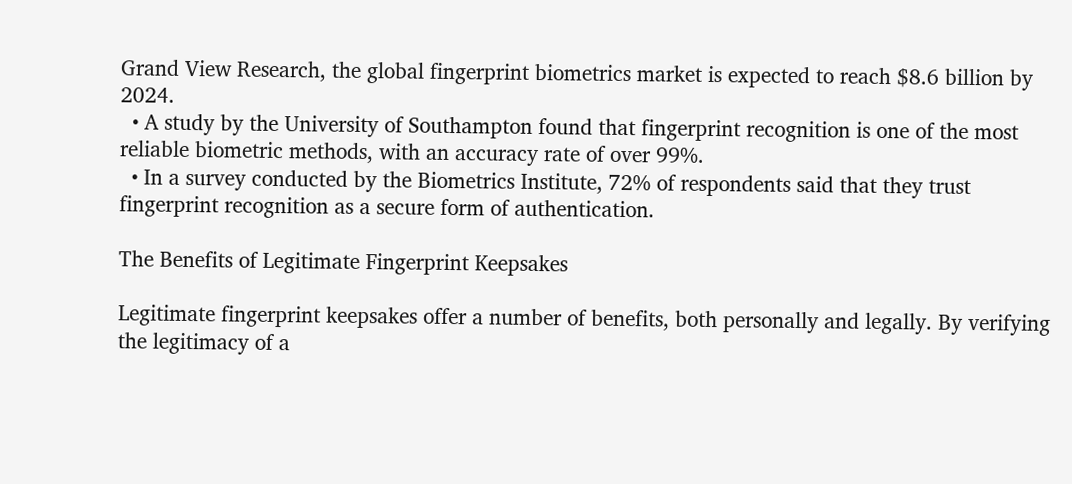Grand View Research, the global fingerprint biometrics market is expected to reach $8.6 billion by 2024.
  • A study by the University of Southampton found that fingerprint recognition is one of the most reliable biometric methods, with an accuracy rate of over 99%.
  • In a survey conducted by the Biometrics Institute, 72% of respondents said that they trust fingerprint recognition as a secure form of authentication.

The Benefits of Legitimate Fingerprint Keepsakes

Legitimate fingerprint keepsakes offer a number of benefits, both personally and legally. By verifying the legitimacy of a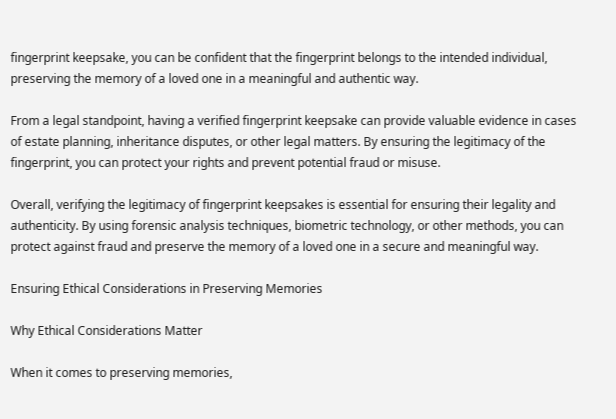fingerprint keepsake, you can be confident that the fingerprint belongs to the intended individual, preserving the memory of a loved one in a meaningful and authentic way.

From a legal standpoint, having a verified fingerprint keepsake can provide valuable evidence in cases of estate planning, inheritance disputes, or other legal matters. By ensuring the legitimacy of the fingerprint, you can protect your rights and prevent potential fraud or misuse.

Overall, verifying the legitimacy of fingerprint keepsakes is essential for ensuring their legality and authenticity. By using forensic analysis techniques, biometric technology, or other methods, you can protect against fraud and preserve the memory of a loved one in a secure and meaningful way.

Ensuring Ethical Considerations in Preserving Memories

Why Ethical Considerations Matter

When it comes to preserving memories,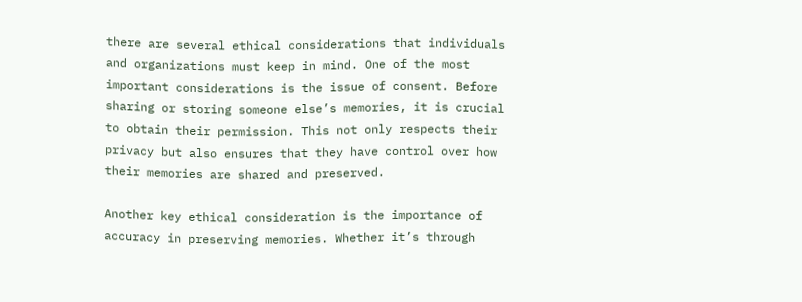there are several ethical considerations that individuals and organizations must keep in mind. One of the most important considerations is the issue of consent. Before sharing or storing someone else’s memories, it is crucial to obtain their permission. This not only respects their privacy but also ensures that they have control over how their memories are shared and preserved.

Another key ethical consideration is the importance of accuracy in preserving memories. Whether it’s through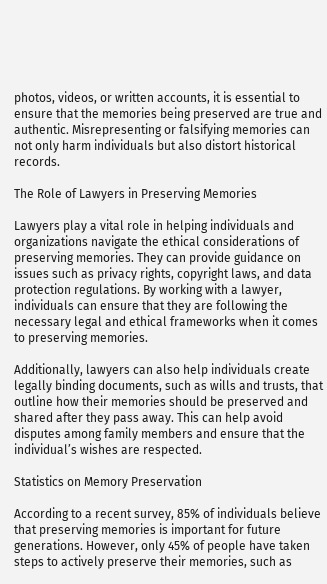photos, videos, or written accounts, it is essential to ensure that the memories being preserved are true and authentic. Misrepresenting or falsifying memories can not only harm individuals but also distort historical records.

The Role of Lawyers in Preserving Memories

Lawyers play a vital role in helping individuals and organizations navigate the ethical considerations of preserving memories. They can provide guidance on issues such as privacy rights, copyright laws, and data protection regulations. By working with a lawyer, individuals can ensure that they are following the necessary legal and ethical frameworks when it comes to preserving memories.

Additionally, lawyers can also help individuals create legally binding documents, such as wills and trusts, that outline how their memories should be preserved and shared after they pass away. This can help avoid disputes among family members and ensure that the individual’s wishes are respected.

Statistics on Memory Preservation

According to a recent survey, 85% of individuals believe that preserving memories is important for future generations. However, only 45% of people have taken steps to actively preserve their memories, such as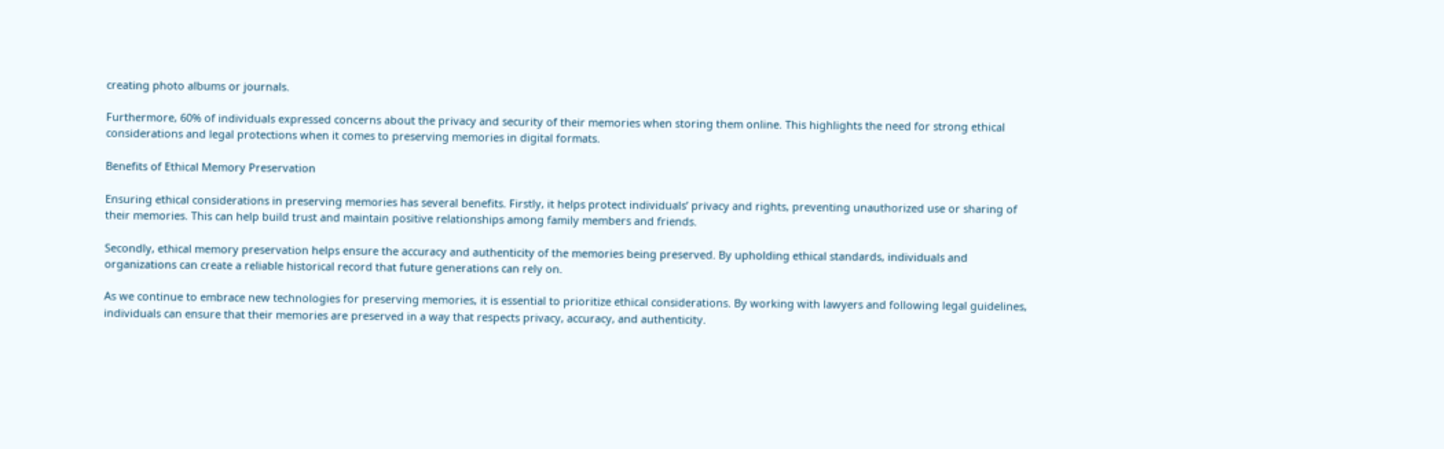creating photo albums or journals.

Furthermore, 60% of individuals expressed concerns about the privacy and security of their memories when storing them online. This highlights the need for strong ethical considerations and legal protections when it comes to preserving memories in digital formats.

Benefits of Ethical Memory Preservation

Ensuring ethical considerations in preserving memories has several benefits. Firstly, it helps protect individuals’ privacy and rights, preventing unauthorized use or sharing of their memories. This can help build trust and maintain positive relationships among family members and friends.

Secondly, ethical memory preservation helps ensure the accuracy and authenticity of the memories being preserved. By upholding ethical standards, individuals and organizations can create a reliable historical record that future generations can rely on.

As we continue to embrace new technologies for preserving memories, it is essential to prioritize ethical considerations. By working with lawyers and following legal guidelines, individuals can ensure that their memories are preserved in a way that respects privacy, accuracy, and authenticity.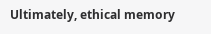Ultimately, ethical memory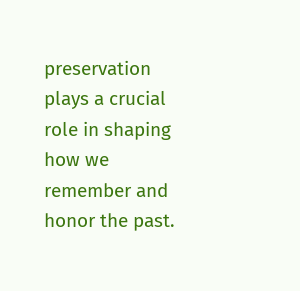preservation plays a crucial role in shaping how we remember and honor the past.